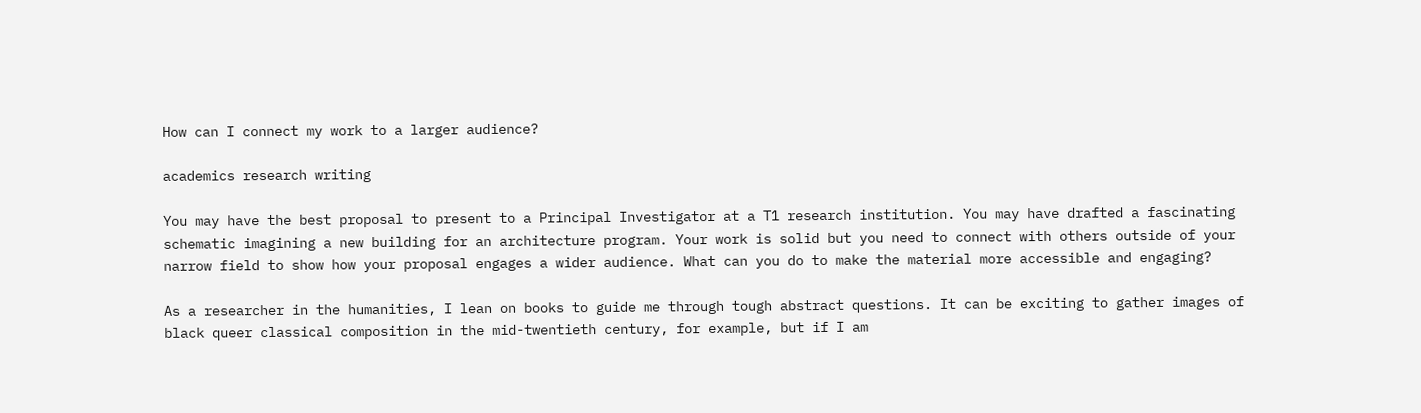How can I connect my work to a larger audience?

academics research writing

You may have the best proposal to present to a Principal Investigator at a T1 research institution. You may have drafted a fascinating schematic imagining a new building for an architecture program. Your work is solid but you need to connect with others outside of your narrow field to show how your proposal engages a wider audience. What can you do to make the material more accessible and engaging?

As a researcher in the humanities, I lean on books to guide me through tough abstract questions. It can be exciting to gather images of black queer classical composition in the mid-twentieth century, for example, but if I am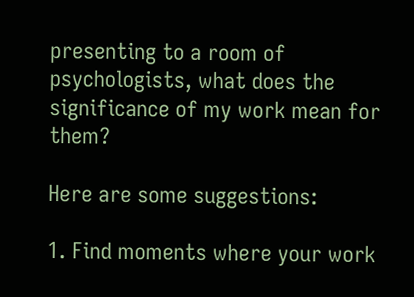presenting to a room of psychologists, what does the significance of my work mean for them?

Here are some suggestions:

1. Find moments where your work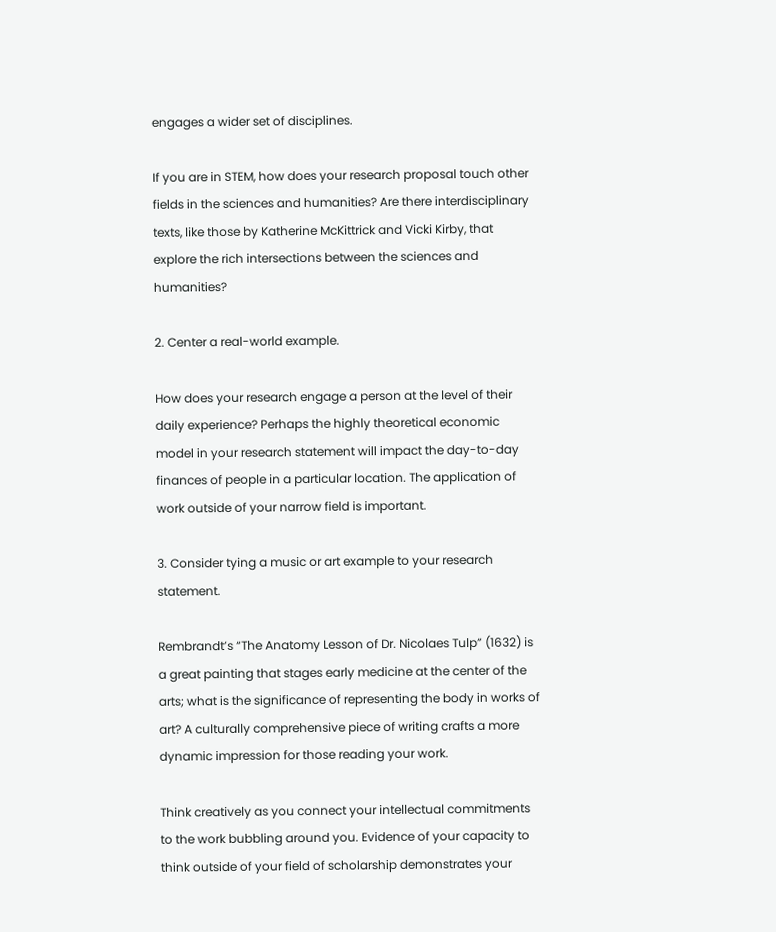engages a wider set of disciplines.

If you are in STEM, how does your research proposal touch other fields in the sciences and humanities? Are there interdisciplinary texts, like those by Katherine McKittrick and Vicki Kirby, that explore the rich intersections between the sciences and humanities?

2. Center a real-world example.

How does your research engage a person at the level of their daily experience? Perhaps the highly theoretical economic model in your research statement will impact the day-to-day finances of people in a particular location. The application of work outside of your narrow field is important.

3. Consider tying a music or art example to your research statement.

Rembrandt’s “The Anatomy Lesson of Dr. Nicolaes Tulp” (1632) is a great painting that stages early medicine at the center of the arts; what is the significance of representing the body in works of art? A culturally comprehensive piece of writing crafts a more dynamic impression for those reading your work.

Think creatively as you connect your intellectual commitments to the work bubbling around you. Evidence of your capacity to think outside of your field of scholarship demonstrates your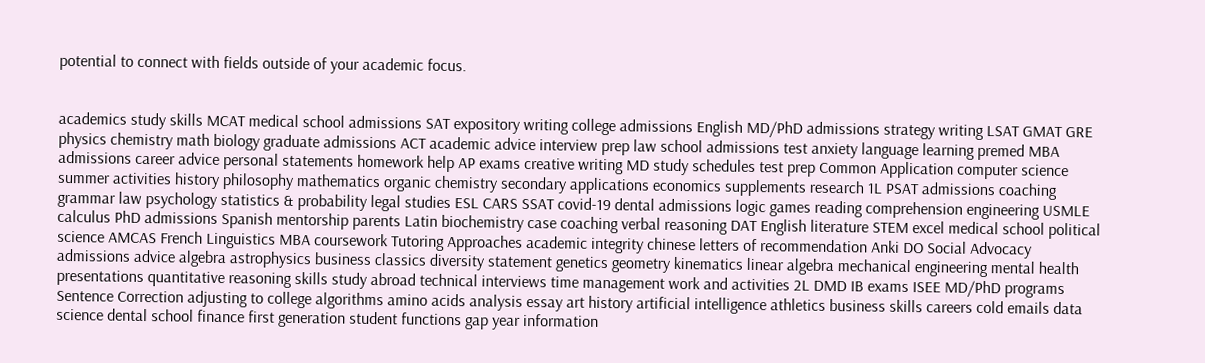potential to connect with fields outside of your academic focus.


academics study skills MCAT medical school admissions SAT expository writing college admissions English MD/PhD admissions strategy writing LSAT GMAT GRE physics chemistry math biology graduate admissions ACT academic advice interview prep law school admissions test anxiety language learning premed MBA admissions career advice personal statements homework help AP exams creative writing MD study schedules test prep Common Application computer science summer activities history philosophy mathematics organic chemistry secondary applications economics supplements research 1L PSAT admissions coaching grammar law psychology statistics & probability legal studies ESL CARS SSAT covid-19 dental admissions logic games reading comprehension engineering USMLE calculus PhD admissions Spanish mentorship parents Latin biochemistry case coaching verbal reasoning DAT English literature STEM excel medical school political science AMCAS French Linguistics MBA coursework Tutoring Approaches academic integrity chinese letters of recommendation Anki DO Social Advocacy admissions advice algebra astrophysics business classics diversity statement genetics geometry kinematics linear algebra mechanical engineering mental health presentations quantitative reasoning skills study abroad technical interviews time management work and activities 2L DMD IB exams ISEE MD/PhD programs Sentence Correction adjusting to college algorithms amino acids analysis essay art history artificial intelligence athletics business skills careers cold emails data science dental school finance first generation student functions gap year information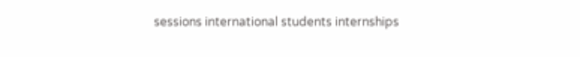sessions international students internships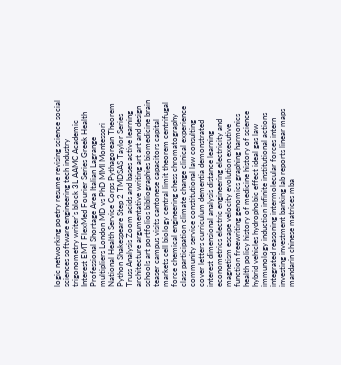logic networking poetry resume revising science social sciences software engineering tech industry trigonometry writer's block 3L AAMC Academic Interest EMT FlexMed Fourier Series Greek Health Professional Shortage Area Italian Lagrange multipliers London MD vs PhD MMI Montessori National Health Service Corps Pythagorean Theorem Python Shakespeare Step 2 TMDSAS Taylor Series Truss Analysis Zoom acids and bases active learning architecture argumentative writing art art and design schools art portfolios bibliographies biomedicine brain teaser campus visits cantonese capacitors capital markets cell biology central limit theorem centrifugal force chemical engineering chess chromatography class participation climate change clinical experience community service constitutional law consulting cover letters curriculum dementia demonstrated interest dimensional analysis distance learning econometrics electric engineering electricity and magnetism escape velocity evolution executive function freewriting genomics graphing harmonics health policy history of medicine history of science hybrid vehicles hydrophobic effect ideal gas law immunology induction infinite institutional actions integrated reasoning intermolecular forces intern investing investment banking lab reports linear maps mandarin chinese matrices mba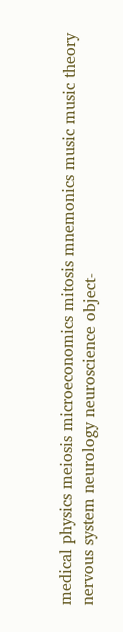medical physics meiosis microeconomics mitosis mnemonics music music theory nervous system neurology neuroscience object-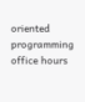oriented programming office hours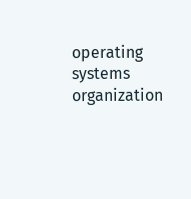operating systems organization